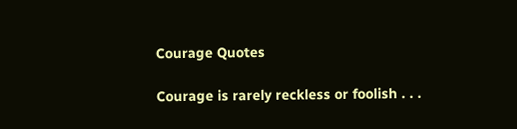Courage Quotes

Courage is rarely reckless or foolish . . .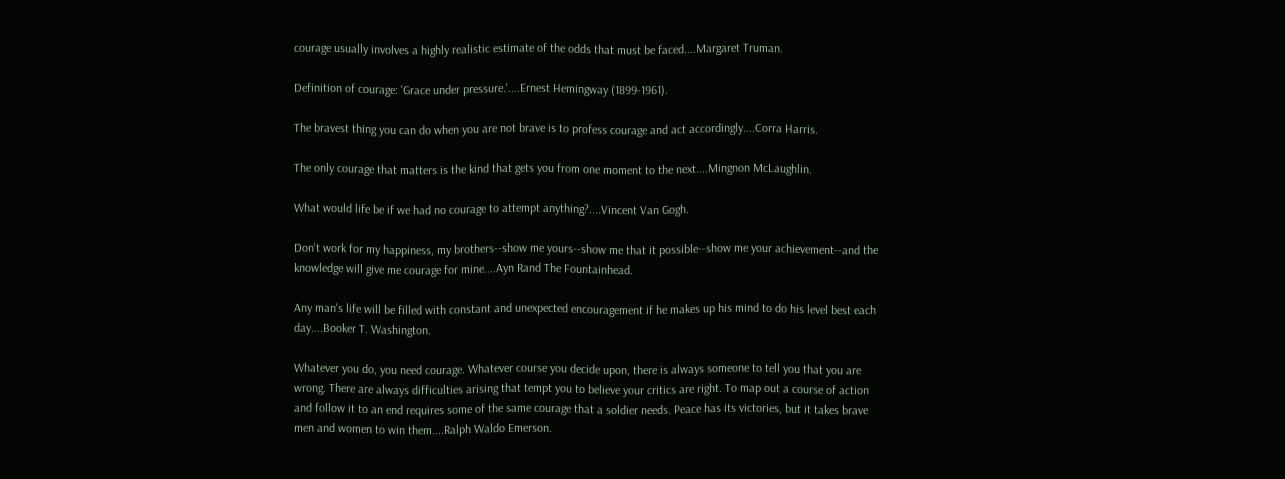courage usually involves a highly realistic estimate of the odds that must be faced....Margaret Truman.

Definition of courage: 'Grace under pressure.'....Ernest Hemingway (1899-1961).

The bravest thing you can do when you are not brave is to profess courage and act accordingly....Corra Harris.

The only courage that matters is the kind that gets you from one moment to the next....Mingnon McLaughlin.

What would life be if we had no courage to attempt anything?....Vincent Van Gogh.

Don't work for my happiness, my brothers--show me yours--show me that it possible--show me your achievement--and the knowledge will give me courage for mine....Ayn Rand The Fountainhead.

Any man's life will be filled with constant and unexpected encouragement if he makes up his mind to do his level best each day....Booker T. Washington.

Whatever you do, you need courage. Whatever course you decide upon, there is always someone to tell you that you are wrong. There are always difficulties arising that tempt you to believe your critics are right. To map out a course of action and follow it to an end requires some of the same courage that a soldier needs. Peace has its victories, but it takes brave men and women to win them....Ralph Waldo Emerson.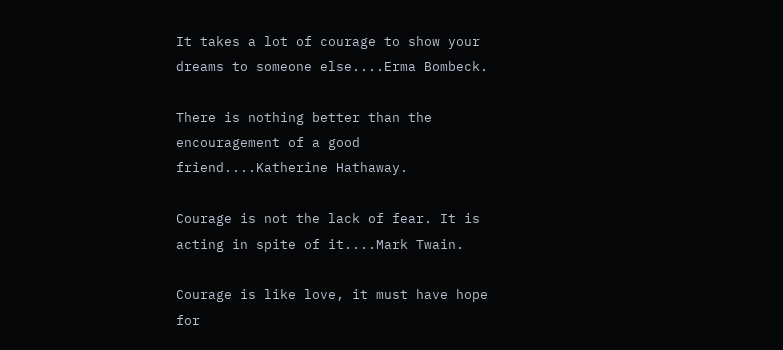It takes a lot of courage to show your dreams to someone else....Erma Bombeck.

There is nothing better than the encouragement of a good friend....Katherine Hathaway.

Courage is not the lack of fear. It is acting in spite of it....Mark Twain.

Courage is like love, it must have hope for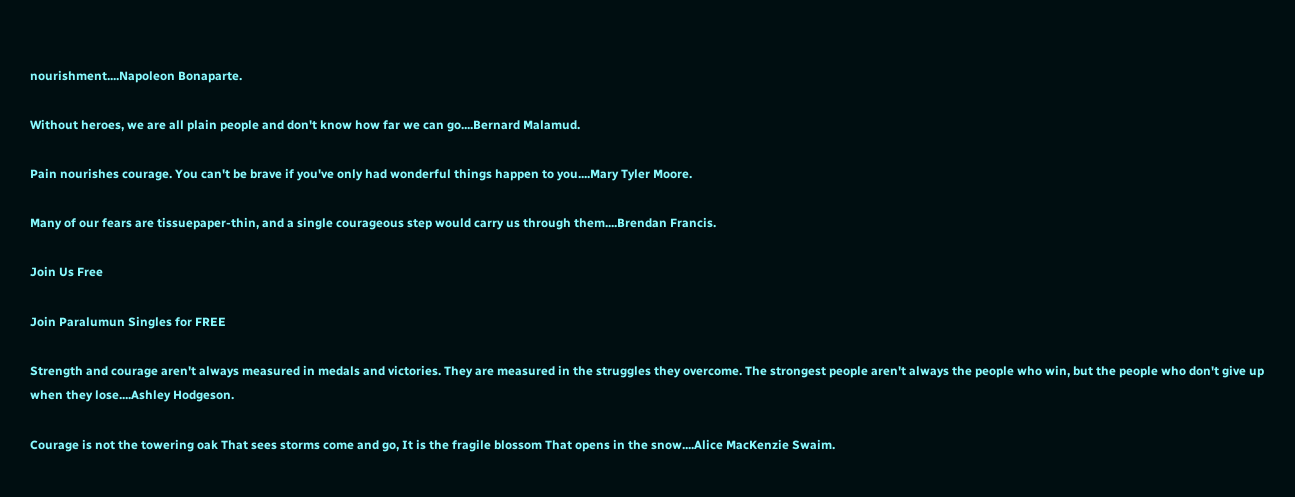nourishment....Napoleon Bonaparte.

Without heroes, we are all plain people and don't know how far we can go....Bernard Malamud.

Pain nourishes courage. You can't be brave if you've only had wonderful things happen to you....Mary Tyler Moore.

Many of our fears are tissuepaper-thin, and a single courageous step would carry us through them....Brendan Francis.

Join Us Free

Join Paralumun Singles for FREE

Strength and courage aren't always measured in medals and victories. They are measured in the struggles they overcome. The strongest people aren't always the people who win, but the people who don't give up when they lose....Ashley Hodgeson.

Courage is not the towering oak That sees storms come and go, It is the fragile blossom That opens in the snow....Alice MacKenzie Swaim.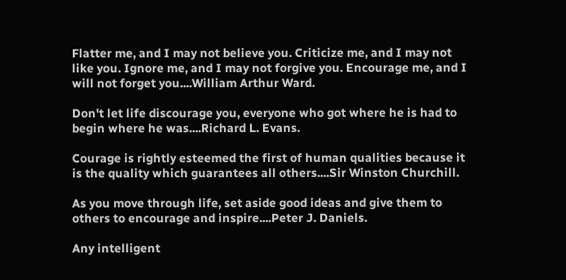Flatter me, and I may not believe you. Criticize me, and I may not like you. Ignore me, and I may not forgive you. Encourage me, and I will not forget you....William Arthur Ward.

Don't let life discourage you, everyone who got where he is had to begin where he was....Richard L. Evans.

Courage is rightly esteemed the first of human qualities because it is the quality which guarantees all others....Sir Winston Churchill.

As you move through life, set aside good ideas and give them to others to encourage and inspire....Peter J. Daniels.

Any intelligent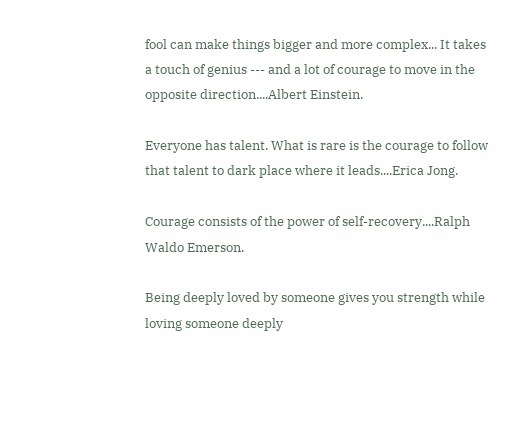fool can make things bigger and more complex... It takes a touch of genius --- and a lot of courage to move in the opposite direction....Albert Einstein.

Everyone has talent. What is rare is the courage to follow that talent to dark place where it leads....Erica Jong.

Courage consists of the power of self-recovery....Ralph Waldo Emerson.

Being deeply loved by someone gives you strength while loving someone deeply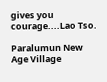gives you courage....Lao Tso.

Paralumun New Age Village